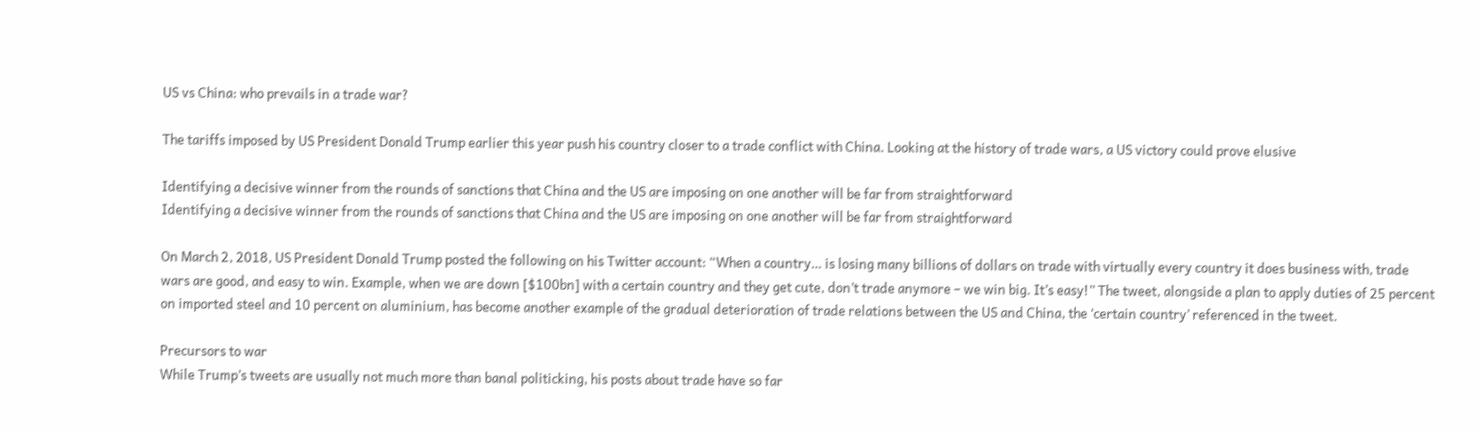US vs China: who prevails in a trade war?

The tariffs imposed by US President Donald Trump earlier this year push his country closer to a trade conflict with China. Looking at the history of trade wars, a US victory could prove elusive

Identifying a decisive winner from the rounds of sanctions that China and the US are imposing on one another will be far from straightforward
Identifying a decisive winner from the rounds of sanctions that China and the US are imposing on one another will be far from straightforward

On March 2, 2018, US President Donald Trump posted the following on his Twitter account: “When a country… is losing many billions of dollars on trade with virtually every country it does business with, trade wars are good, and easy to win. Example, when we are down [$100bn] with a certain country and they get cute, don’t trade anymore – we win big. It’s easy!” The tweet, alongside a plan to apply duties of 25 percent on imported steel and 10 percent on aluminium, has become another example of the gradual deterioration of trade relations between the US and China, the ‘certain country’ referenced in the tweet.

Precursors to war
While Trump’s tweets are usually not much more than banal politicking, his posts about trade have so far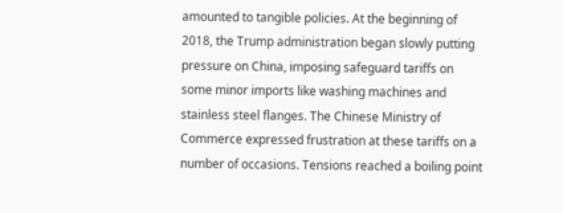amounted to tangible policies. At the beginning of 2018, the Trump administration began slowly putting pressure on China, imposing safeguard tariffs on some minor imports like washing machines and stainless steel flanges. The Chinese Ministry of Commerce expressed frustration at these tariffs on a number of occasions. Tensions reached a boiling point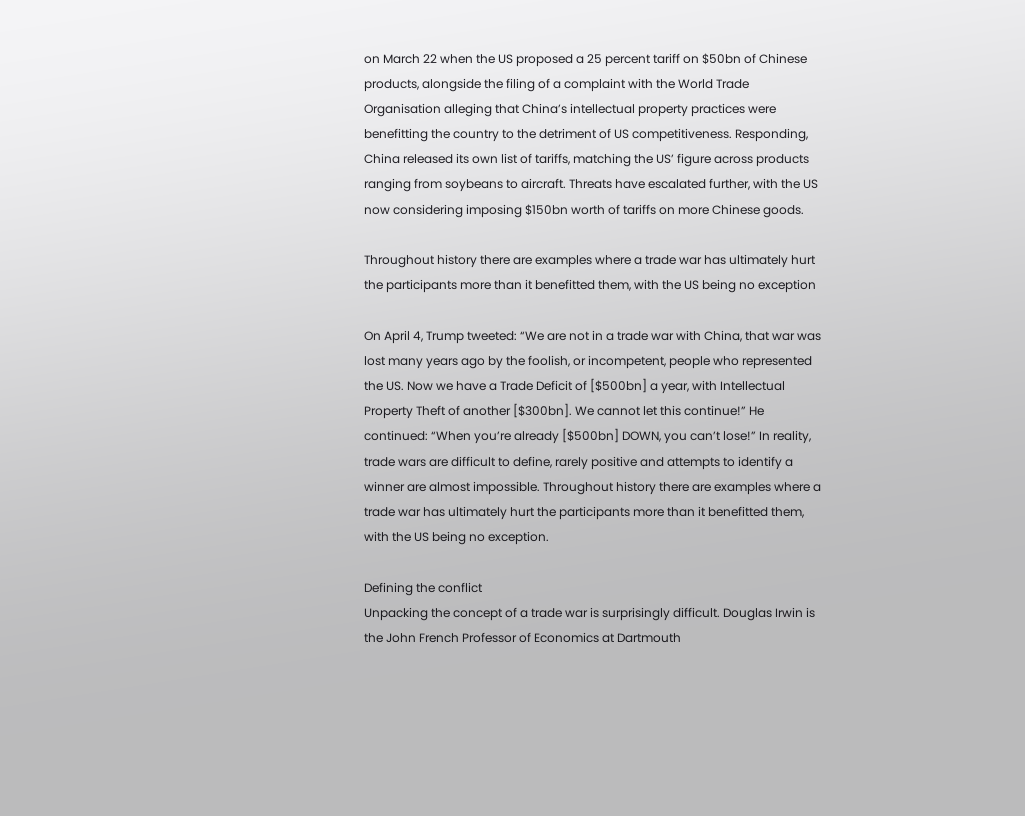on March 22 when the US proposed a 25 percent tariff on $50bn of Chinese products, alongside the filing of a complaint with the World Trade Organisation alleging that China’s intellectual property practices were benefitting the country to the detriment of US competitiveness. Responding, China released its own list of tariffs, matching the US’ figure across products ranging from soybeans to aircraft. Threats have escalated further, with the US now considering imposing $150bn worth of tariffs on more Chinese goods.

Throughout history there are examples where a trade war has ultimately hurt the participants more than it benefitted them, with the US being no exception

On April 4, Trump tweeted: “We are not in a trade war with China, that war was lost many years ago by the foolish, or incompetent, people who represented the US. Now we have a Trade Deficit of [$500bn] a year, with Intellectual Property Theft of another [$300bn]. We cannot let this continue!” He continued: “When you’re already [$500bn] DOWN, you can’t lose!” In reality, trade wars are difficult to define, rarely positive and attempts to identify a winner are almost impossible. Throughout history there are examples where a trade war has ultimately hurt the participants more than it benefitted them, with the US being no exception.

Defining the conflict
Unpacking the concept of a trade war is surprisingly difficult. Douglas Irwin is the John French Professor of Economics at Dartmouth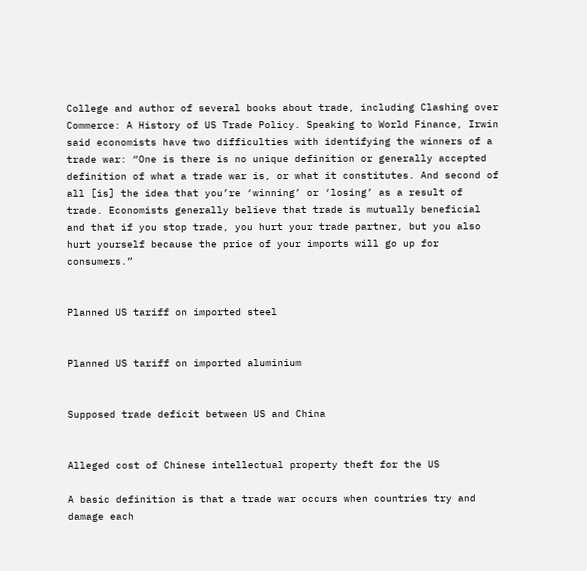College and author of several books about trade, including Clashing over Commerce: A History of US Trade Policy. Speaking to World Finance, Irwin said economists have two difficulties with identifying the winners of a trade war: “One is there is no unique definition or generally accepted definition of what a trade war is, or what it constitutes. And second of all [is] the idea that you’re ‘winning’ or ‘losing’ as a result of trade. Economists generally believe that trade is mutually beneficial and that if you stop trade, you hurt your trade partner, but you also hurt yourself because the price of your imports will go up for consumers.”


Planned US tariff on imported steel


Planned US tariff on imported aluminium


Supposed trade deficit between US and China


Alleged cost of Chinese intellectual property theft for the US

A basic definition is that a trade war occurs when countries try and damage each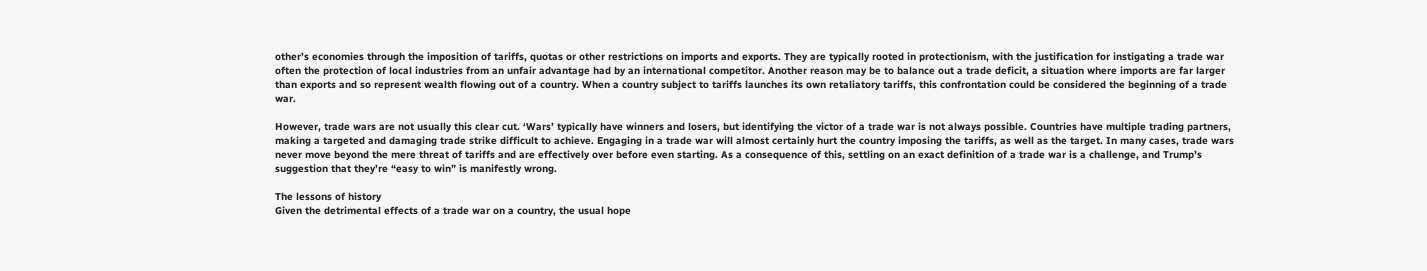other’s economies through the imposition of tariffs, quotas or other restrictions on imports and exports. They are typically rooted in protectionism, with the justification for instigating a trade war often the protection of local industries from an unfair advantage had by an international competitor. Another reason may be to balance out a trade deficit, a situation where imports are far larger than exports and so represent wealth flowing out of a country. When a country subject to tariffs launches its own retaliatory tariffs, this confrontation could be considered the beginning of a trade war.

However, trade wars are not usually this clear cut. ‘Wars’ typically have winners and losers, but identifying the victor of a trade war is not always possible. Countries have multiple trading partners, making a targeted and damaging trade strike difficult to achieve. Engaging in a trade war will almost certainly hurt the country imposing the tariffs, as well as the target. In many cases, trade wars never move beyond the mere threat of tariffs and are effectively over before even starting. As a consequence of this, settling on an exact definition of a trade war is a challenge, and Trump’s suggestion that they’re “easy to win” is manifestly wrong.

The lessons of history
Given the detrimental effects of a trade war on a country, the usual hope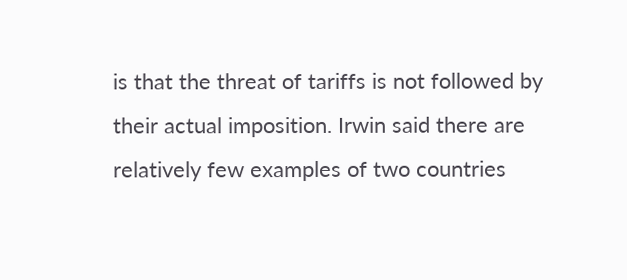is that the threat of tariffs is not followed by their actual imposition. Irwin said there are relatively few examples of two countries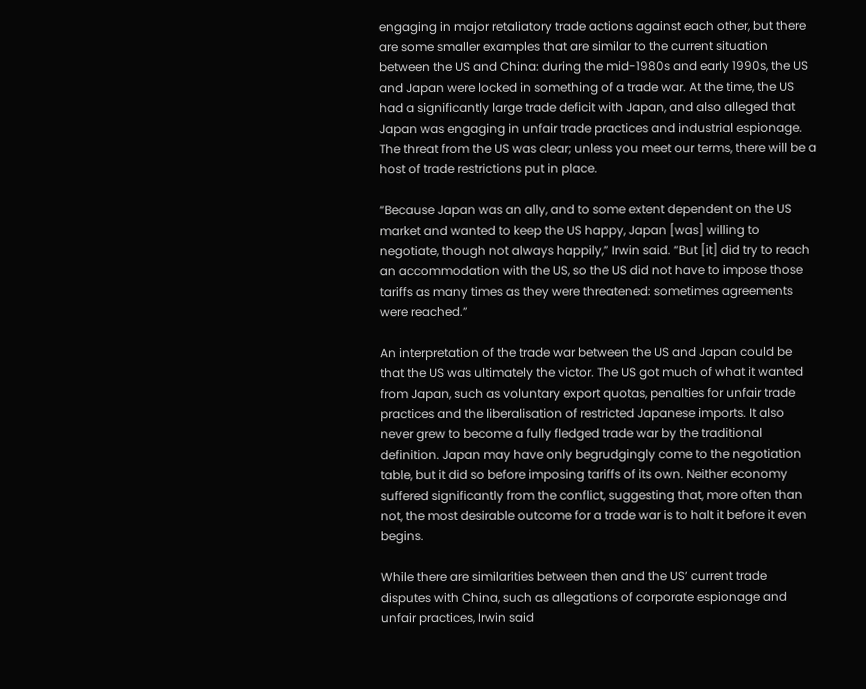engaging in major retaliatory trade actions against each other, but there are some smaller examples that are similar to the current situation between the US and China: during the mid-1980s and early 1990s, the US and Japan were locked in something of a trade war. At the time, the US had a significantly large trade deficit with Japan, and also alleged that Japan was engaging in unfair trade practices and industrial espionage. The threat from the US was clear; unless you meet our terms, there will be a host of trade restrictions put in place.

“Because Japan was an ally, and to some extent dependent on the US market and wanted to keep the US happy, Japan [was] willing to negotiate, though not always happily,” Irwin said. “But [it] did try to reach an accommodation with the US, so the US did not have to impose those tariffs as many times as they were threatened: sometimes agreements were reached.”

An interpretation of the trade war between the US and Japan could be that the US was ultimately the victor. The US got much of what it wanted from Japan, such as voluntary export quotas, penalties for unfair trade practices and the liberalisation of restricted Japanese imports. It also never grew to become a fully fledged trade war by the traditional definition. Japan may have only begrudgingly come to the negotiation table, but it did so before imposing tariffs of its own. Neither economy suffered significantly from the conflict, suggesting that, more often than not, the most desirable outcome for a trade war is to halt it before it even begins.

While there are similarities between then and the US’ current trade disputes with China, such as allegations of corporate espionage and unfair practices, Irwin said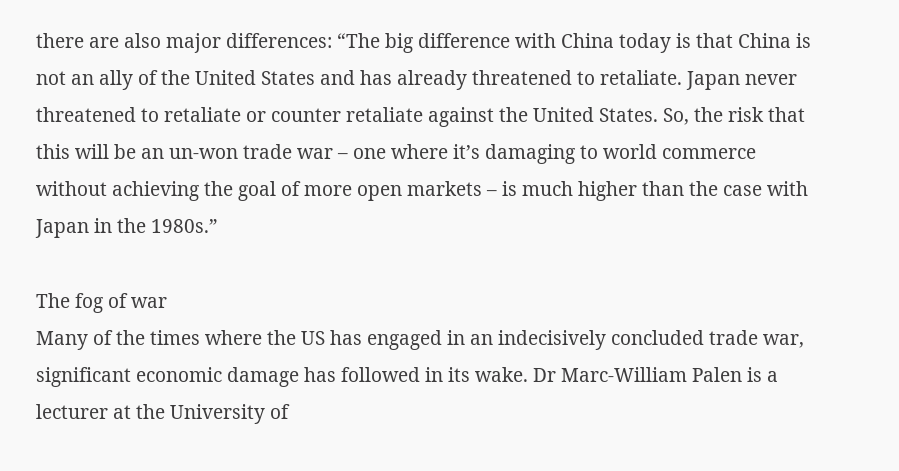there are also major differences: “The big difference with China today is that China is not an ally of the United States and has already threatened to retaliate. Japan never threatened to retaliate or counter retaliate against the United States. So, the risk that this will be an un-won trade war – one where it’s damaging to world commerce without achieving the goal of more open markets – is much higher than the case with Japan in the 1980s.”

The fog of war
Many of the times where the US has engaged in an indecisively concluded trade war, significant economic damage has followed in its wake. Dr Marc-William Palen is a lecturer at the University of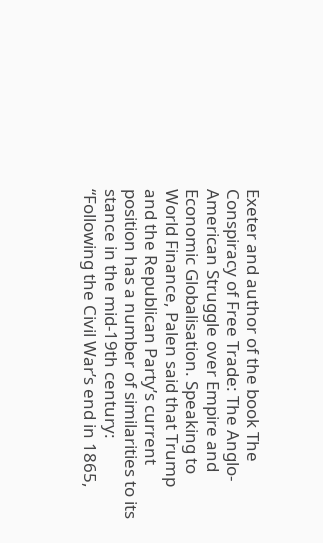Exeter and author of the book The Conspiracy of Free Trade: The Anglo-American Struggle over Empire and Economic Globalisation. Speaking to World Finance, Palen said that Trump and the Republican Party’s current position has a number of similarities to its stance in the mid-19th century: “Following the Civil War’s end in 1865,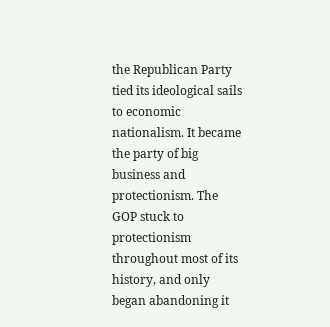the Republican Party tied its ideological sails to economic nationalism. It became the party of big business and protectionism. The GOP stuck to protectionism throughout most of its history, and only began abandoning it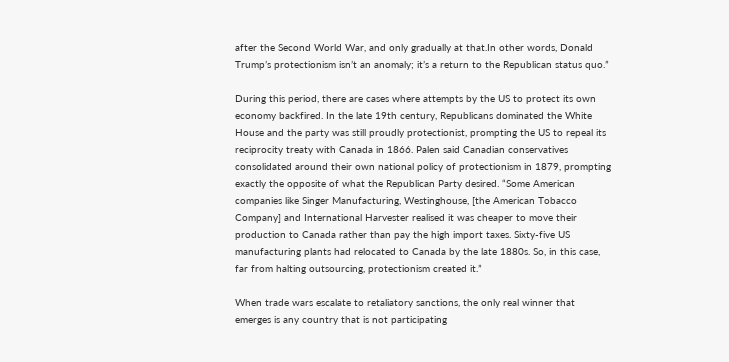after the Second World War, and only gradually at that.In other words, Donald Trump’s protectionism isn’t an anomaly; it’s a return to the Republican status quo.”

During this period, there are cases where attempts by the US to protect its own economy backfired. In the late 19th century, Republicans dominated the White House and the party was still proudly protectionist, prompting the US to repeal its reciprocity treaty with Canada in 1866. Palen said Canadian conservatives consolidated around their own national policy of protectionism in 1879, prompting exactly the opposite of what the Republican Party desired. “Some American companies like Singer Manufacturing, Westinghouse, [the American Tobacco Company] and International Harvester realised it was cheaper to move their production to Canada rather than pay the high import taxes. Sixty-five US manufacturing plants had relocated to Canada by the late 1880s. So, in this case, far from halting outsourcing, protectionism created it.”

When trade wars escalate to retaliatory sanctions, the only real winner that emerges is any country that is not participating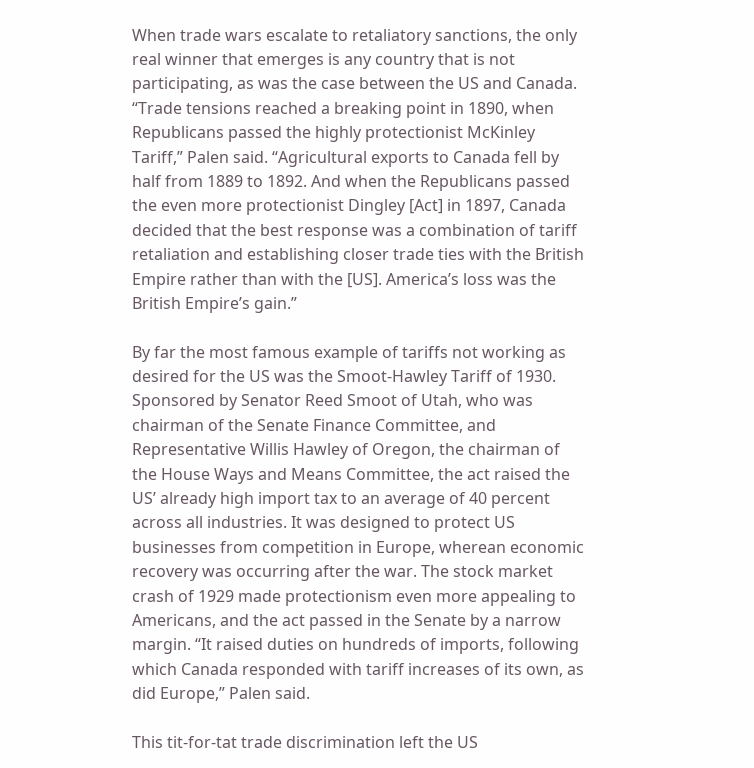When trade wars escalate to retaliatory sanctions, the only real winner that emerges is any country that is not participating, as was the case between the US and Canada. “Trade tensions reached a breaking point in 1890, when Republicans passed the highly protectionist McKinley Tariff,” Palen said. “Agricultural exports to Canada fell by half from 1889 to 1892. And when the Republicans passed the even more protectionist Dingley [Act] in 1897, Canada decided that the best response was a combination of tariff retaliation and establishing closer trade ties with the British Empire rather than with the [US]. America’s loss was the British Empire’s gain.”

By far the most famous example of tariffs not working as desired for the US was the Smoot-Hawley Tariff of 1930. Sponsored by Senator Reed Smoot of Utah, who was chairman of the Senate Finance Committee, and Representative Willis Hawley of Oregon, the chairman of the House Ways and Means Committee, the act raised the US’ already high import tax to an average of 40 percent across all industries. It was designed to protect US businesses from competition in Europe, wherean economic recovery was occurring after the war. The stock market crash of 1929 made protectionism even more appealing to Americans, and the act passed in the Senate by a narrow margin. “It raised duties on hundreds of imports, following which Canada responded with tariff increases of its own, as did Europe,” Palen said.

This tit-for-tat trade discrimination left the US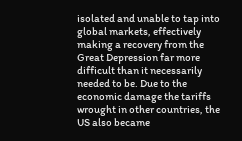isolated and unable to tap into global markets, effectively making a recovery from the Great Depression far more difficult than it necessarily needed to be. Due to the economic damage the tariffs wrought in other countries, the US also became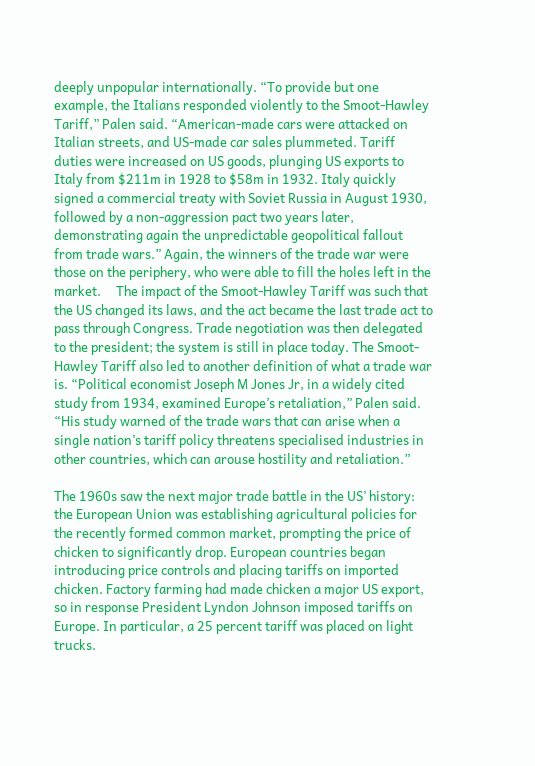deeply unpopular internationally. “To provide but one example, the Italians responded violently to the Smoot-Hawley Tariff,” Palen said. “American-made cars were attacked on Italian streets, and US-made car sales plummeted. Tariff duties were increased on US goods, plunging US exports to Italy from $211m in 1928 to $58m in 1932. Italy quickly signed a commercial treaty with Soviet Russia in August 1930, followed by a non-aggression pact two years later, demonstrating again the unpredictable geopolitical fallout from trade wars.” Again, the winners of the trade war were those on the periphery, who were able to fill the holes left in the market.     The impact of the Smoot-Hawley Tariff was such that the US changed its laws, and the act became the last trade act to pass through Congress. Trade negotiation was then delegated to the president; the system is still in place today. The Smoot-Hawley Tariff also led to another definition of what a trade war is. “Political economist Joseph M Jones Jr, in a widely cited study from 1934, examined Europe’s retaliation,” Palen said. “His study warned of the trade wars that can arise when a single nation’s tariff policy threatens specialised industries in other countries, which can arouse hostility and retaliation.”

The 1960s saw the next major trade battle in the US’ history: the European Union was establishing agricultural policies for the recently formed common market, prompting the price of chicken to significantly drop. European countries began introducing price controls and placing tariffs on imported chicken. Factory farming had made chicken a major US export, so in response President Lyndon Johnson imposed tariffs on Europe. In particular, a 25 percent tariff was placed on light trucks.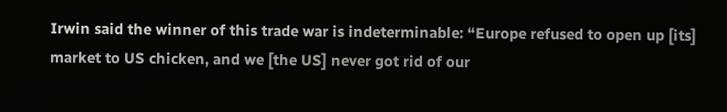Irwin said the winner of this trade war is indeterminable: “Europe refused to open up [its] market to US chicken, and we [the US] never got rid of our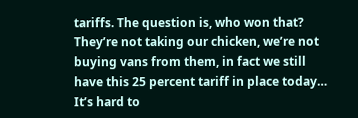tariffs. The question is, who won that? They’re not taking our chicken, we’re not buying vans from them, in fact we still have this 25 percent tariff in place today… It’s hard to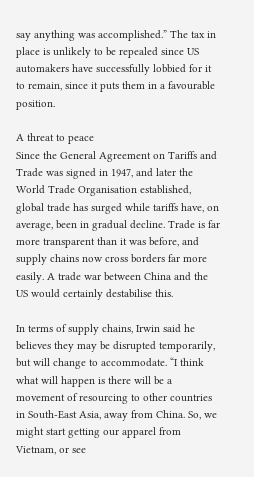say anything was accomplished.” The tax in place is unlikely to be repealed since US automakers have successfully lobbied for it to remain, since it puts them in a favourable position.

A threat to peace
Since the General Agreement on Tariffs and Trade was signed in 1947, and later the World Trade Organisation established, global trade has surged while tariffs have, on average, been in gradual decline. Trade is far more transparent than it was before, and supply chains now cross borders far more easily. A trade war between China and the US would certainly destabilise this.

In terms of supply chains, Irwin said he believes they may be disrupted temporarily, but will change to accommodate. “I think what will happen is there will be a movement of resourcing to other countries in South-East Asia, away from China. So, we might start getting our apparel from Vietnam, or see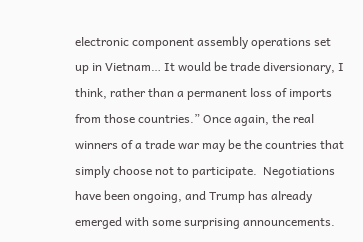electronic component assembly operations set up in Vietnam… It would be trade diversionary, I think, rather than a permanent loss of imports from those countries.” Once again, the real winners of a trade war may be the countries that simply choose not to participate.  Negotiations have been ongoing, and Trump has already emerged with some surprising announcements.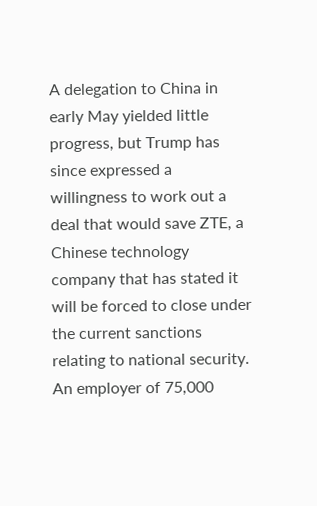A delegation to China in early May yielded little progress, but Trump has since expressed a willingness to work out a deal that would save ZTE, a Chinese technology company that has stated it will be forced to close under the current sanctions relating to national security. An employer of 75,000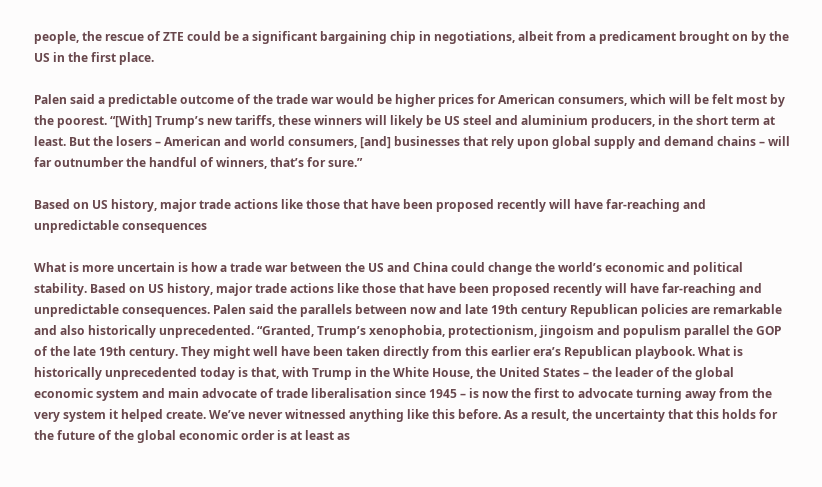people, the rescue of ZTE could be a significant bargaining chip in negotiations, albeit from a predicament brought on by the US in the first place.

Palen said a predictable outcome of the trade war would be higher prices for American consumers, which will be felt most by the poorest. “[With] Trump’s new tariffs, these winners will likely be US steel and aluminium producers, in the short term at least. But the losers – American and world consumers, [and] businesses that rely upon global supply and demand chains – will far outnumber the handful of winners, that’s for sure.”

Based on US history, major trade actions like those that have been proposed recently will have far-reaching and unpredictable consequences

What is more uncertain is how a trade war between the US and China could change the world’s economic and political stability. Based on US history, major trade actions like those that have been proposed recently will have far-reaching and unpredictable consequences. Palen said the parallels between now and late 19th century Republican policies are remarkable and also historically unprecedented. “Granted, Trump’s xenophobia, protectionism, jingoism and populism parallel the GOP of the late 19th century. They might well have been taken directly from this earlier era’s Republican playbook. What is historically unprecedented today is that, with Trump in the White House, the United States – the leader of the global economic system and main advocate of trade liberalisation since 1945 – is now the first to advocate turning away from the very system it helped create. We’ve never witnessed anything like this before. As a result, the uncertainty that this holds for the future of the global economic order is at least as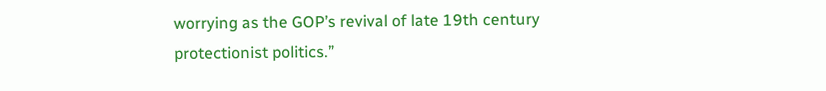worrying as the GOP’s revival of late 19th century protectionist politics.”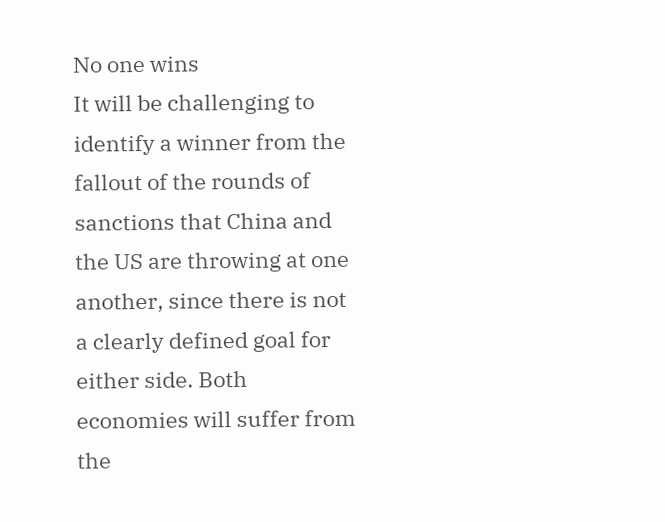No one wins
It will be challenging to identify a winner from the fallout of the rounds of sanctions that China and the US are throwing at one another, since there is not a clearly defined goal for either side. Both economies will suffer from the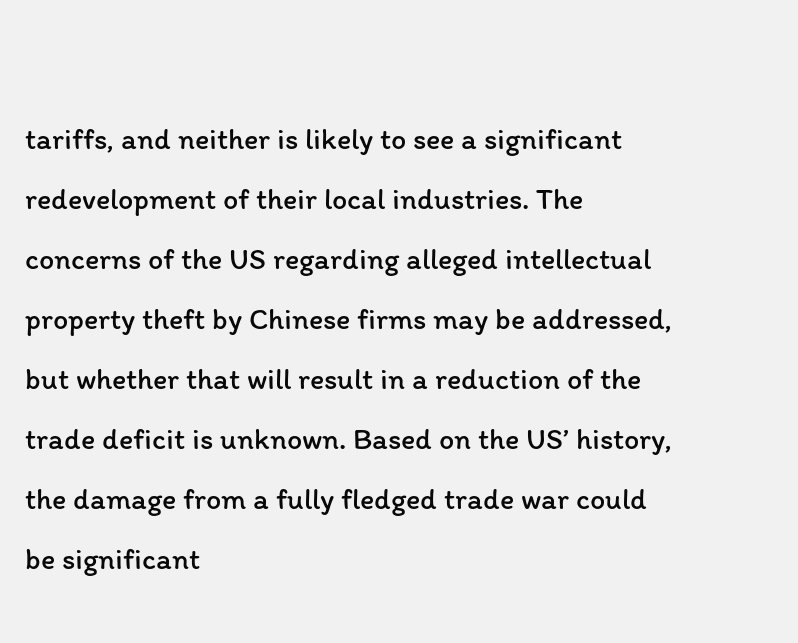tariffs, and neither is likely to see a significant redevelopment of their local industries. The concerns of the US regarding alleged intellectual property theft by Chinese firms may be addressed, but whether that will result in a reduction of the trade deficit is unknown. Based on the US’ history, the damage from a fully fledged trade war could be significant